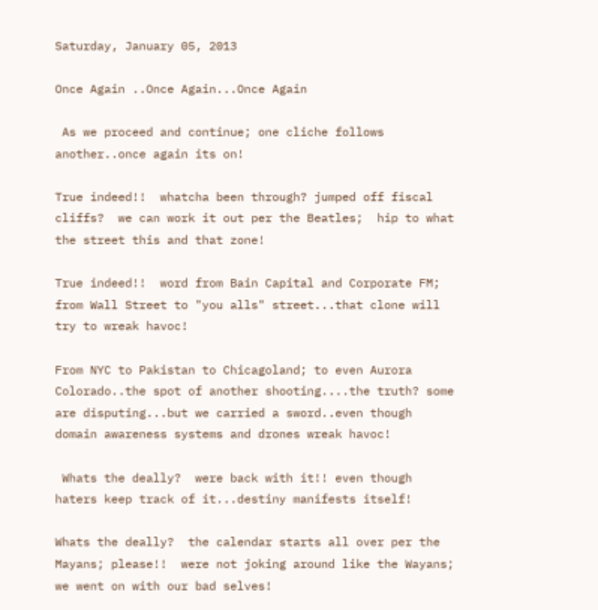Saturday, January 05, 2013

Once Again ..Once Again...Once Again

 As we proceed and continue; one cliche follows another..once again its on!

True indeed!!  whatcha been through? jumped off fiscal cliffs?  we can work it out per the Beatles;  hip to what the street this and that zone!

True indeed!!  word from Bain Capital and Corporate FM; from Wall Street to "you alls" street...that clone will try to wreak havoc!

From NYC to Pakistan to Chicagoland; to even Aurora Colorado..the spot of another shooting....the truth? some are disputing...but we carried a sword..even though domain awareness systems and drones wreak havoc!

 Whats the deally?  were back with it!! even though haters keep track of it...destiny manifests itself!

Whats the deally?  the calendar starts all over per the Mayans; please!!  were not joking around like the Wayans;  we went on with our bad selves!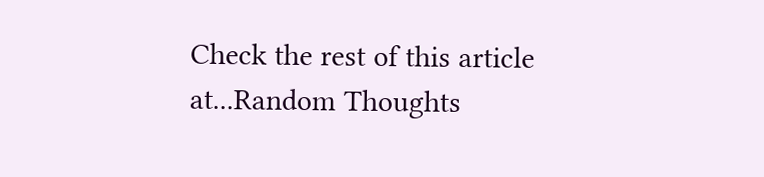Check the rest of this article at...Random Thoughts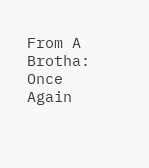From A Brotha: Once Again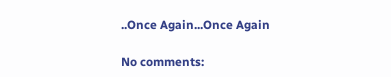..Once Again...Once Again

No comments: